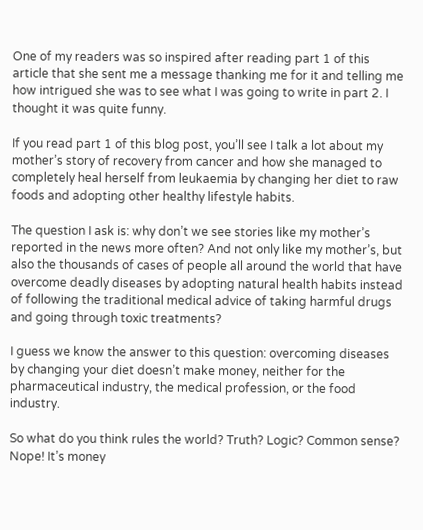One of my readers was so inspired after reading part 1 of this article that she sent me a message thanking me for it and telling me how intrigued she was to see what I was going to write in part 2. I thought it was quite funny.

If you read part 1 of this blog post, you’ll see I talk a lot about my mother’s story of recovery from cancer and how she managed to completely heal herself from leukaemia by changing her diet to raw foods and adopting other healthy lifestyle habits.

The question I ask is: why don’t we see stories like my mother’s reported in the news more often? And not only like my mother’s, but also the thousands of cases of people all around the world that have overcome deadly diseases by adopting natural health habits instead of following the traditional medical advice of taking harmful drugs and going through toxic treatments?

I guess we know the answer to this question: overcoming diseases by changing your diet doesn’t make money, neither for the pharmaceutical industry, the medical profession, or the food industry.

So what do you think rules the world? Truth? Logic? Common sense? Nope! It’s money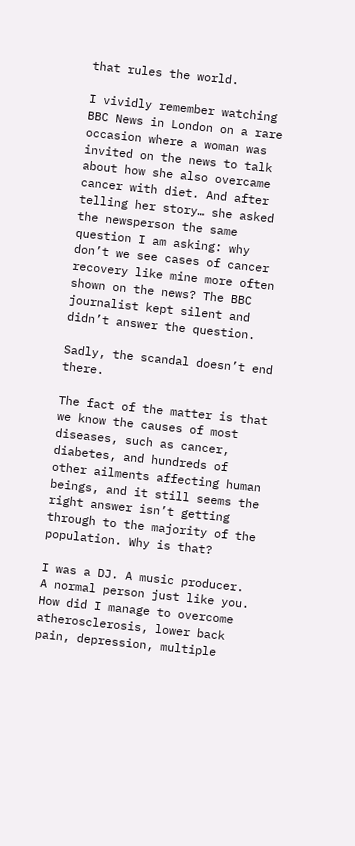that rules the world.

I vividly remember watching BBC News in London on a rare occasion where a woman was invited on the news to talk about how she also overcame cancer with diet. And after telling her story… she asked the newsperson the same question I am asking: why don’t we see cases of cancer recovery like mine more often shown on the news? The BBC journalist kept silent and didn’t answer the question.

Sadly, the scandal doesn’t end there.

The fact of the matter is that we know the causes of most diseases, such as cancer, diabetes, and hundreds of other ailments affecting human beings, and it still seems the right answer isn’t getting through to the majority of the population. Why is that?

I was a DJ. A music producer. A normal person just like you. How did I manage to overcome atherosclerosis, lower back pain, depression, multiple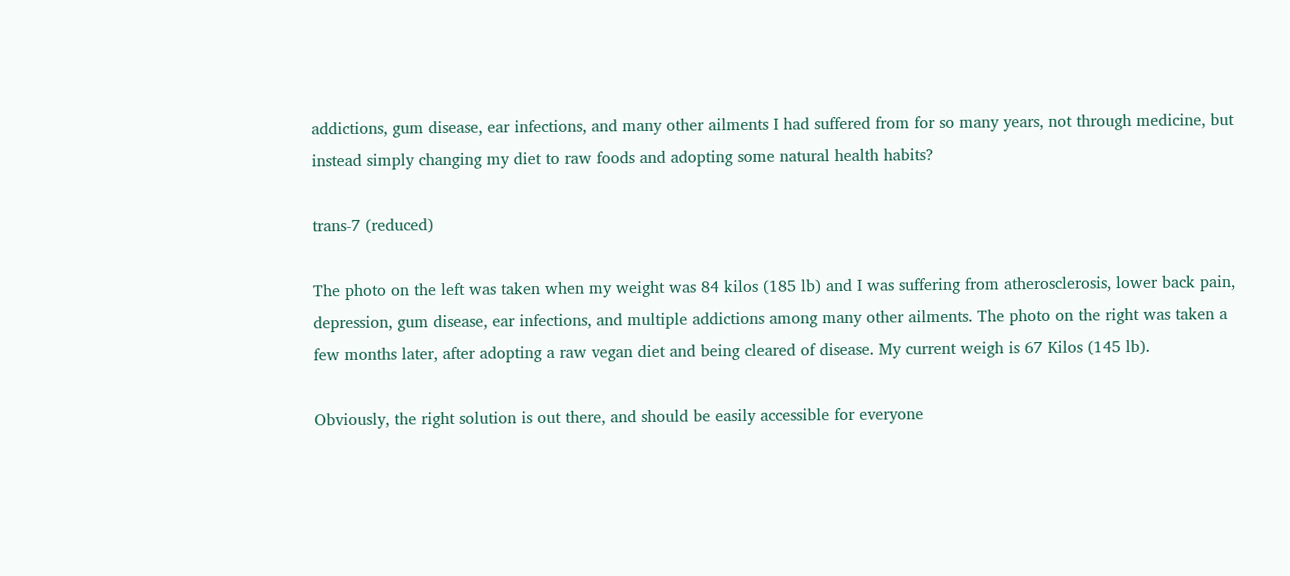addictions, gum disease, ear infections, and many other ailments I had suffered from for so many years, not through medicine, but instead simply changing my diet to raw foods and adopting some natural health habits?

trans-7 (reduced)

The photo on the left was taken when my weight was 84 kilos (185 lb) and I was suffering from atherosclerosis, lower back pain, depression, gum disease, ear infections, and multiple addictions among many other ailments. The photo on the right was taken a few months later, after adopting a raw vegan diet and being cleared of disease. My current weigh is 67 Kilos (145 lb).

Obviously, the right solution is out there, and should be easily accessible for everyone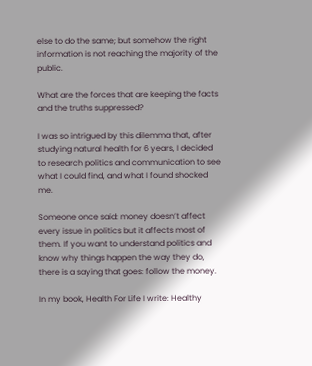else to do the same; but somehow the right information is not reaching the majority of the public.

What are the forces that are keeping the facts and the truths suppressed?

I was so intrigued by this dilemma that, after studying natural health for 6 years, I decided to research politics and communication to see what I could find, and what I found shocked me.

Someone once said: money doesn’t affect every issue in politics but it affects most of them. If you want to understand politics and know why things happen the way they do, there is a saying that goes: follow the money.

In my book, Health For Life I write: Healthy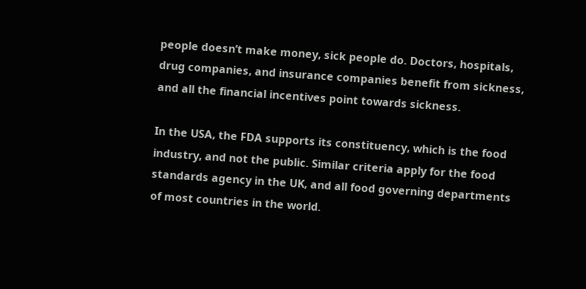people doesn’t make money, sick people do. Doctors, hospitals, drug companies, and insurance companies benefit from sickness, and all the financial incentives point towards sickness.

In the USA, the FDA supports its constituency, which is the food industry, and not the public. Similar criteria apply for the food standards agency in the UK, and all food governing departments of most countries in the world.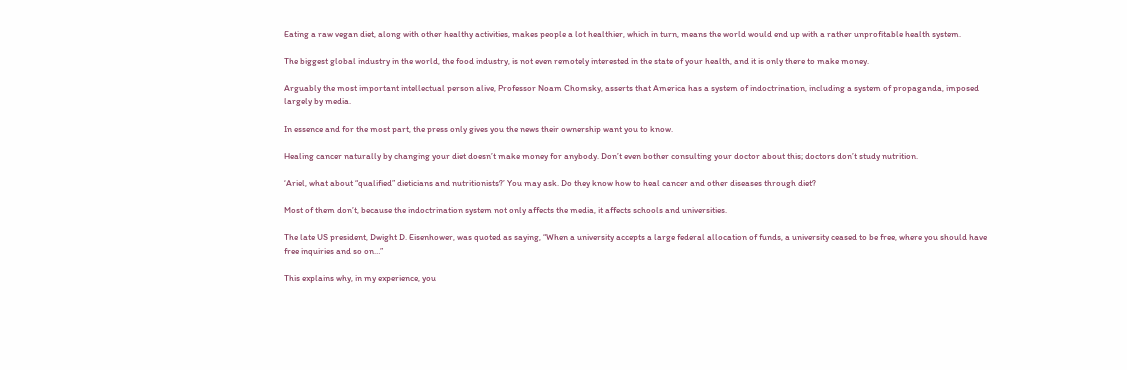Eating a raw vegan diet, along with other healthy activities, makes people a lot healthier, which in turn, means the world would end up with a rather unprofitable health system.

The biggest global industry in the world, the food industry, is not even remotely interested in the state of your health, and it is only there to make money.

Arguably the most important intellectual person alive, Professor Noam Chomsky, asserts that America has a system of indoctrination, including a system of propaganda, imposed largely by media.

In essence and for the most part, the press only gives you the news their ownership want you to know.

Healing cancer naturally by changing your diet doesn’t make money for anybody. Don’t even bother consulting your doctor about this; doctors don’t study nutrition.

‘Ariel, what about “qualified” dieticians and nutritionists?’ You may ask. Do they know how to heal cancer and other diseases through diet?

Most of them don’t, because the indoctrination system not only affects the media, it affects schools and universities.

The late US president, Dwight D. Eisenhower, was quoted as saying, “When a university accepts a large federal allocation of funds, a university ceased to be free, where you should have free inquiries and so on…”

This explains why, in my experience, you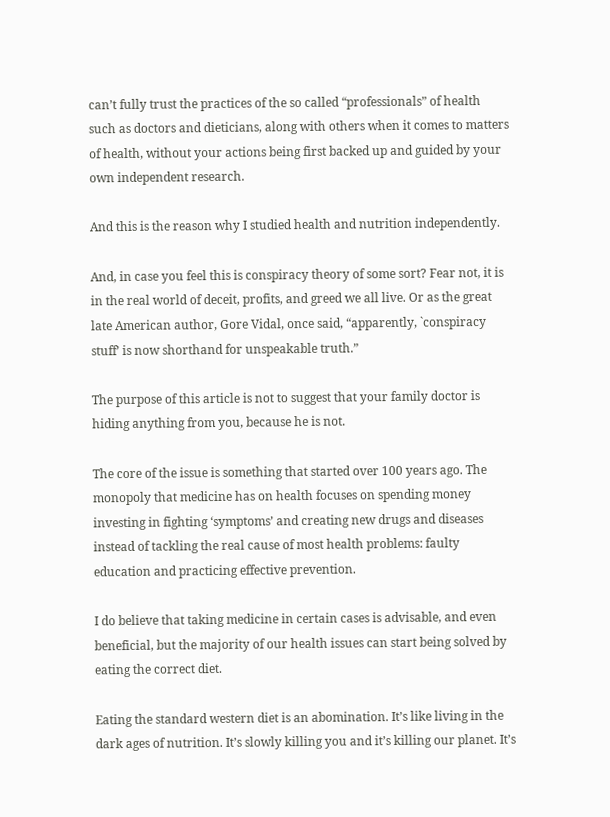can’t fully trust the practices of the so called “professionals” of health such as doctors and dieticians, along with others when it comes to matters of health, without your actions being first backed up and guided by your own independent research.

And this is the reason why I studied health and nutrition independently.

And, in case you feel this is conspiracy theory of some sort? Fear not, it is in the real world of deceit, profits, and greed we all live. Or as the great late American author, Gore Vidal, once said, “apparently, `conspiracy stuff’ is now shorthand for unspeakable truth.”

The purpose of this article is not to suggest that your family doctor is hiding anything from you, because he is not.

The core of the issue is something that started over 100 years ago. The monopoly that medicine has on health focuses on spending money investing in fighting ‘symptoms’ and creating new drugs and diseases instead of tackling the real cause of most health problems: faulty education and practicing effective prevention.

I do believe that taking medicine in certain cases is advisable, and even beneficial, but the majority of our health issues can start being solved by eating the correct diet.

Eating the standard western diet is an abomination. It’s like living in the dark ages of nutrition. It’s slowly killing you and it’s killing our planet. It’s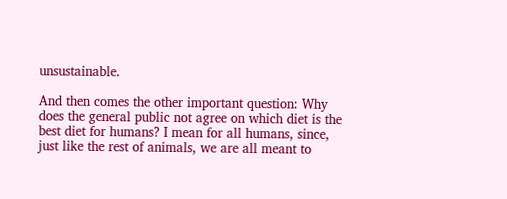unsustainable.

And then comes the other important question: Why does the general public not agree on which diet is the best diet for humans? I mean for all humans, since, just like the rest of animals, we are all meant to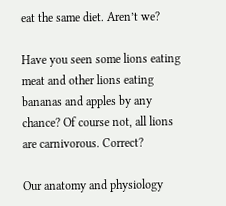eat the same diet. Aren’t we?

Have you seen some lions eating meat and other lions eating bananas and apples by any chance? Of course not, all lions are carnivorous. Correct?

Our anatomy and physiology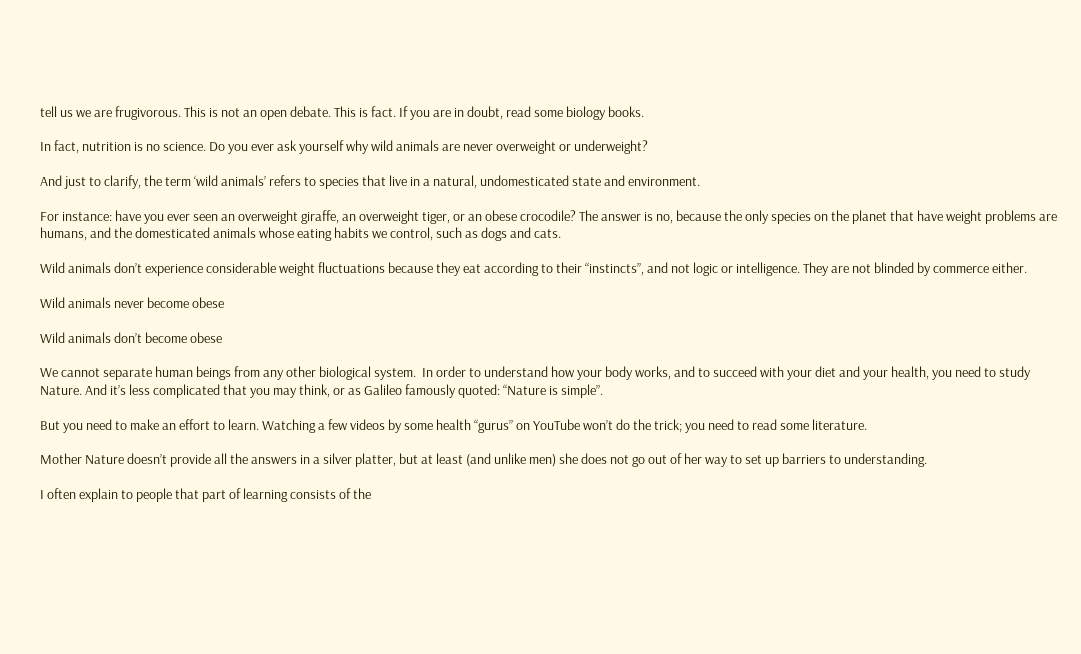tell us we are frugivorous. This is not an open debate. This is fact. If you are in doubt, read some biology books.

In fact, nutrition is no science. Do you ever ask yourself why wild animals are never overweight or underweight?

And just to clarify, the term ‘wild animals’ refers to species that live in a natural, undomesticated state and environment.

For instance: have you ever seen an overweight giraffe, an overweight tiger, or an obese crocodile? The answer is no, because the only species on the planet that have weight problems are humans, and the domesticated animals whose eating habits we control, such as dogs and cats.

Wild animals don’t experience considerable weight fluctuations because they eat according to their “instincts”, and not logic or intelligence. They are not blinded by commerce either.

Wild animals never become obese

Wild animals don’t become obese

We cannot separate human beings from any other biological system.  In order to understand how your body works, and to succeed with your diet and your health, you need to study Nature. And it’s less complicated that you may think, or as Galileo famously quoted: “Nature is simple”.

But you need to make an effort to learn. Watching a few videos by some health “gurus” on YouTube won’t do the trick; you need to read some literature.

Mother Nature doesn’t provide all the answers in a silver platter, but at least (and unlike men) she does not go out of her way to set up barriers to understanding.

I often explain to people that part of learning consists of the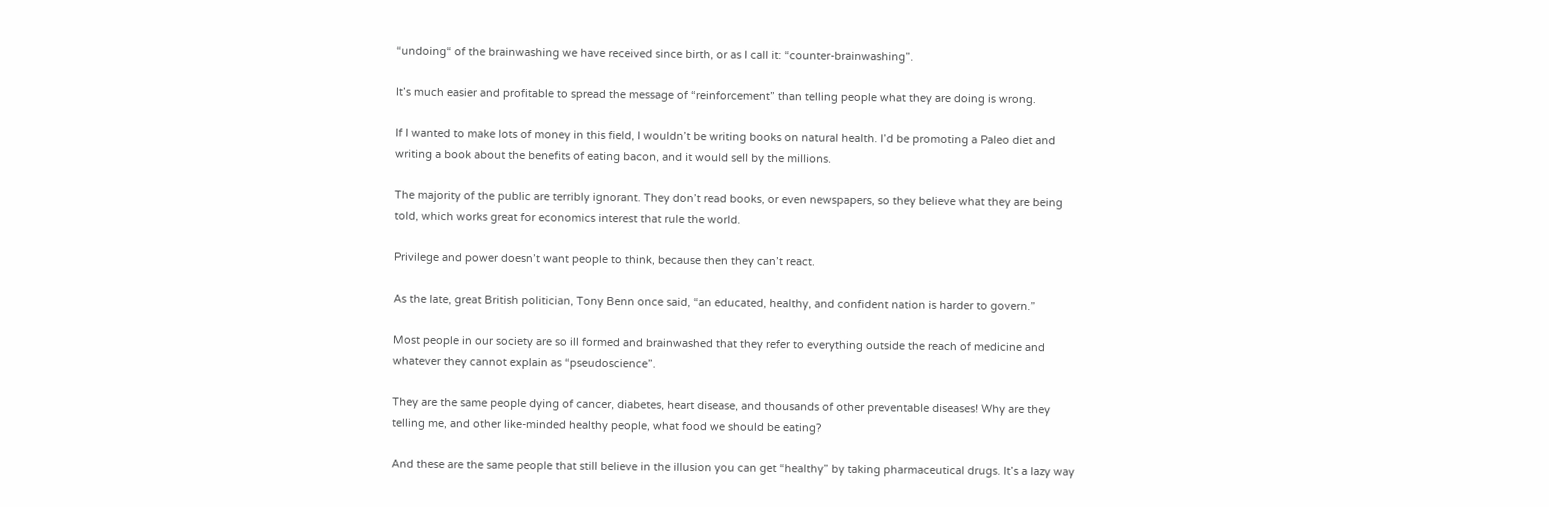“undoing“ of the brainwashing we have received since birth, or as I call it: “counter-brainwashing”.

It’s much easier and profitable to spread the message of “reinforcement” than telling people what they are doing is wrong.

If I wanted to make lots of money in this field, I wouldn’t be writing books on natural health. I’d be promoting a Paleo diet and writing a book about the benefits of eating bacon, and it would sell by the millions.

The majority of the public are terribly ignorant. They don’t read books, or even newspapers, so they believe what they are being told, which works great for economics interest that rule the world.

Privilege and power doesn’t want people to think, because then they can’t react.

As the late, great British politician, Tony Benn once said, “an educated, healthy, and confident nation is harder to govern.”

Most people in our society are so ill formed and brainwashed that they refer to everything outside the reach of medicine and whatever they cannot explain as “pseudoscience”.

They are the same people dying of cancer, diabetes, heart disease, and thousands of other preventable diseases! Why are they telling me, and other like-minded healthy people, what food we should be eating?

And these are the same people that still believe in the illusion you can get “healthy” by taking pharmaceutical drugs. It’s a lazy way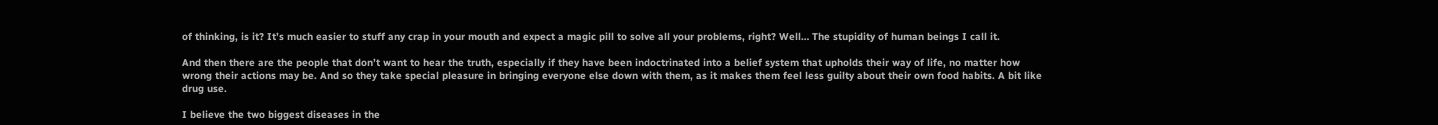of thinking, is it? It’s much easier to stuff any crap in your mouth and expect a magic pill to solve all your problems, right? Well… The stupidity of human beings I call it.

And then there are the people that don’t want to hear the truth, especially if they have been indoctrinated into a belief system that upholds their way of life, no matter how wrong their actions may be. And so they take special pleasure in bringing everyone else down with them, as it makes them feel less guilty about their own food habits. A bit like drug use.

I believe the two biggest diseases in the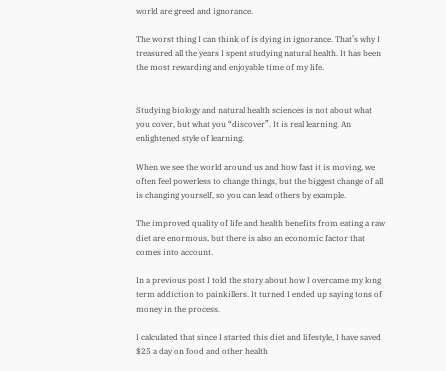world are greed and ignorance.

The worst thing I can think of is dying in ignorance. That’s why I treasured all the years I spent studying natural health. It has been the most rewarding and enjoyable time of my life.


Studying biology and natural health sciences is not about what you cover, but what you “discover”. It is real learning. An enlightened style of learning.

When we see the world around us and how fast it is moving, we often feel powerless to change things, but the biggest change of all is changing yourself, so you can lead others by example.

The improved quality of life and health benefits from eating a raw diet are enormous, but there is also an economic factor that comes into account.

In a previous post I told the story about how I overcame my long term addiction to painkillers. It turned I ended up saying tons of money in the process.

I calculated that since I started this diet and lifestyle, I have saved $25 a day on food and other health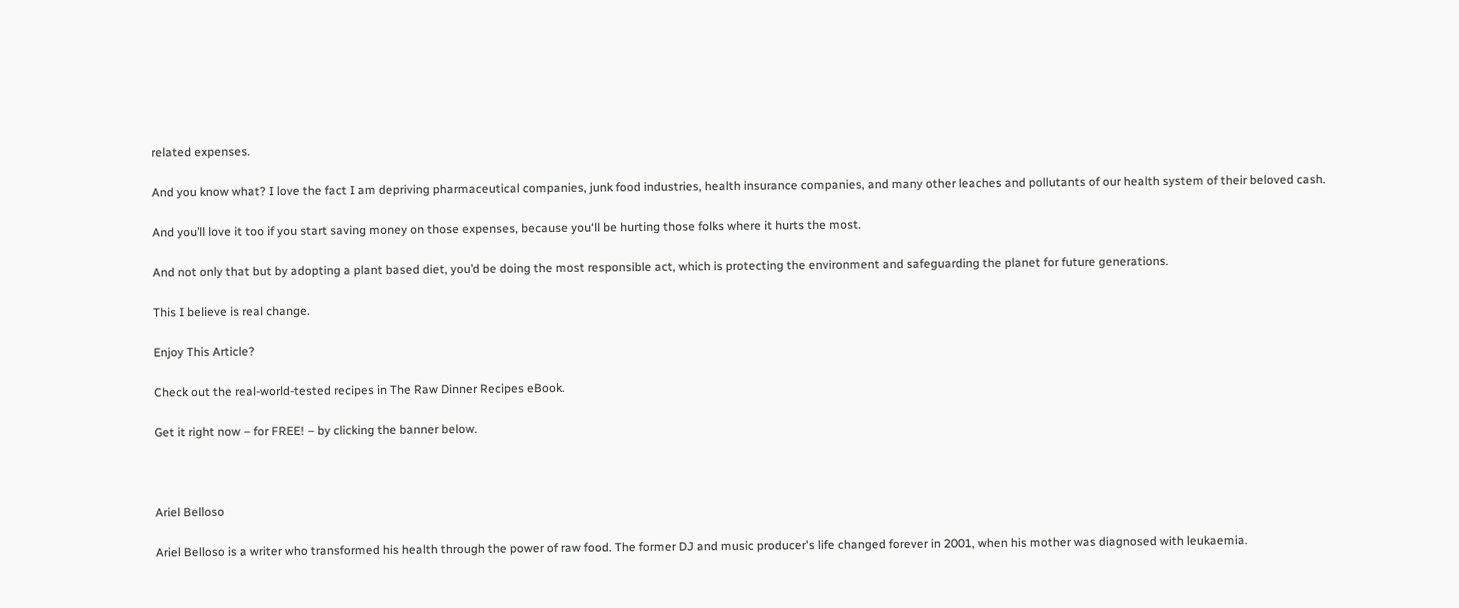related expenses.

And you know what? I love the fact I am depriving pharmaceutical companies, junk food industries, health insurance companies, and many other leaches and pollutants of our health system of their beloved cash.

And you’ll love it too if you start saving money on those expenses, because you‘ll be hurting those folks where it hurts the most.

And not only that but by adopting a plant based diet, you’d be doing the most responsible act, which is protecting the environment and safeguarding the planet for future generations.

This I believe is real change.

Enjoy This Article?

Check out the real-world-tested recipes in The Raw Dinner Recipes eBook.

Get it right now – for FREE! – by clicking the banner below.



Ariel Belloso

Ariel Belloso is a writer who transformed his health through the power of raw food. The former DJ and music producer's life changed forever in 2001, when his mother was diagnosed with leukaemia.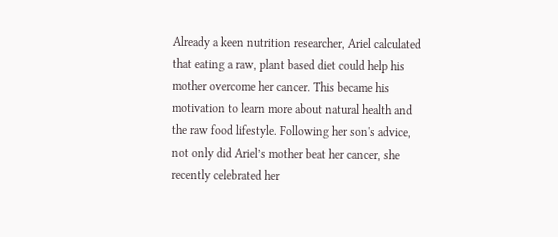Already a keen nutrition researcher, Ariel calculated that eating a raw, plant based diet could help his mother overcome her cancer. This became his motivation to learn more about natural health and the raw food lifestyle. Following her son's advice, not only did Ariel’s mother beat her cancer, she recently celebrated her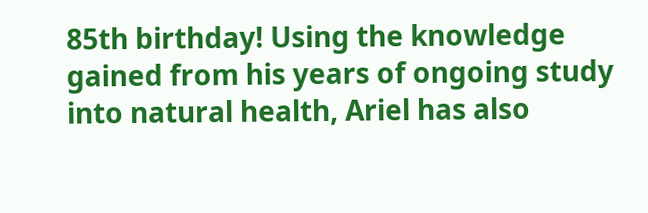85th birthday! Using the knowledge gained from his years of ongoing study into natural health, Ariel has also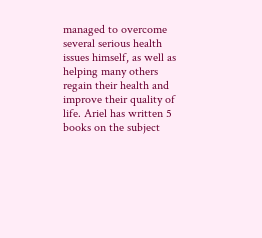managed to overcome several serious health issues himself, as well as helping many others regain their health and improve their quality of life. Ariel has written 5 books on the subject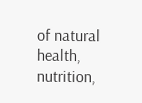of natural health, nutrition,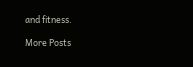and fitness.

More Posts